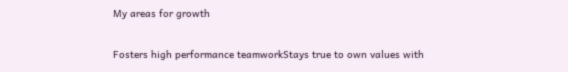My areas for growth

Fosters high performance teamworkStays true to own values with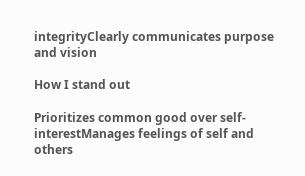integrityClearly communicates purpose and vision

How I stand out

Prioritizes common good over self-interestManages feelings of self and others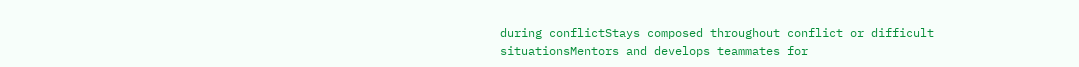during conflictStays composed throughout conflict or difficult situationsMentors and develops teammates for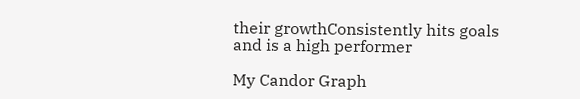their growthConsistently hits goals and is a high performer

My Candor Graph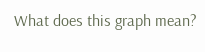What does this graph mean?